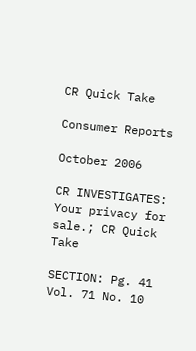CR Quick Take

Consumer Reports

October 2006

CR INVESTIGATES: Your privacy for sale.; CR Quick Take

SECTION: Pg. 41 Vol. 71 No. 10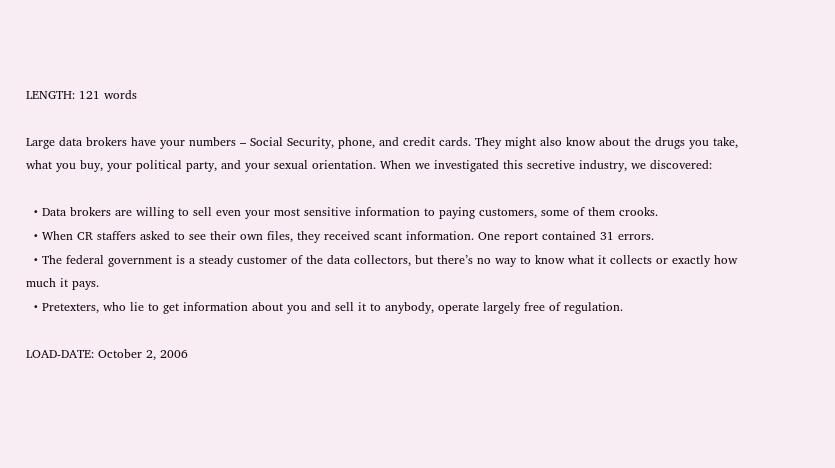LENGTH: 121 words

Large data brokers have your numbers – Social Security, phone, and credit cards. They might also know about the drugs you take, what you buy, your political party, and your sexual orientation. When we investigated this secretive industry, we discovered:

  • Data brokers are willing to sell even your most sensitive information to paying customers, some of them crooks.
  • When CR staffers asked to see their own files, they received scant information. One report contained 31 errors.
  • The federal government is a steady customer of the data collectors, but there’s no way to know what it collects or exactly how much it pays.
  • Pretexters, who lie to get information about you and sell it to anybody, operate largely free of regulation.

LOAD-DATE: October 2, 2006